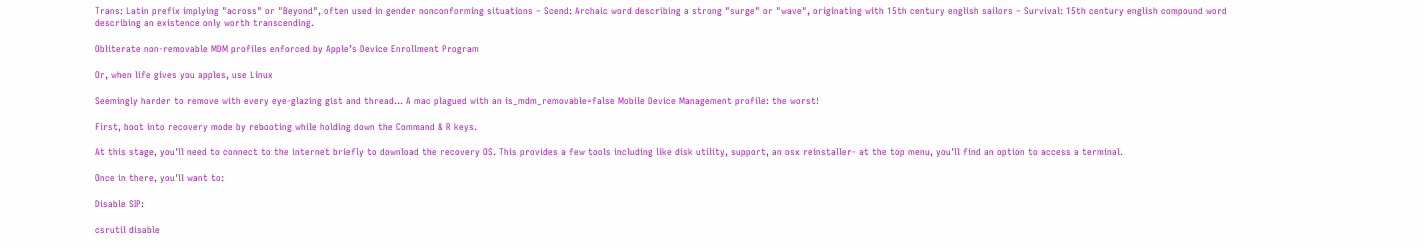Trans: Latin prefix implying "across" or "Beyond", often used in gender nonconforming situations – Scend: Archaic word describing a strong "surge" or "wave", originating with 15th century english sailors – Survival: 15th century english compound word describing an existence only worth transcending.

Obliterate non-removable MDM profiles enforced by Apple’s Device Enrollment Program

Or, when life gives you apples, use Linux

Seemingly harder to remove with every eye-glazing gist and thread... A mac plagued with an is_mdm_removable=false Mobile Device Management profile: the worst!

First, boot into recovery mode by rebooting while holding down the Command & R keys.

At this stage, you'll need to connect to the internet briefly to download the recovery OS. This provides a few tools including like disk utility, support, an osx reinstaller- at the top menu, you'll find an option to access a terminal.

Once in there, you'll want to:

Disable SIP:

csrutil disable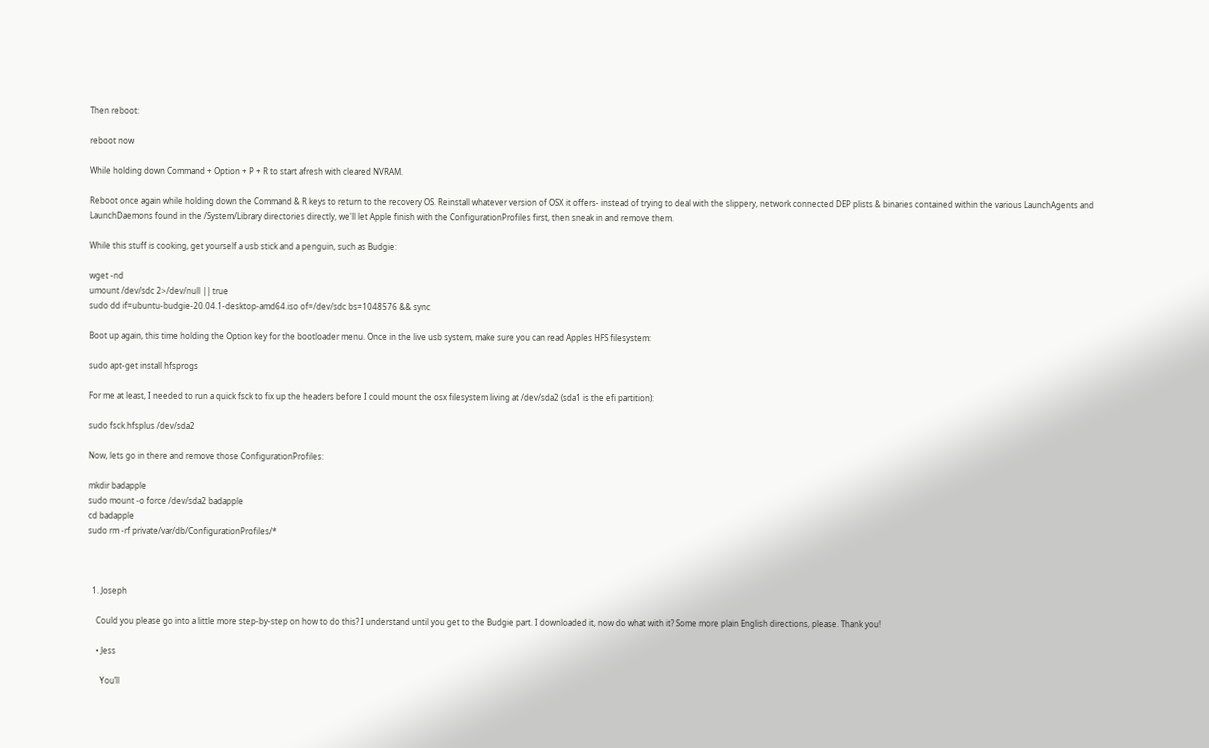Then reboot:

reboot now

While holding down Command + Option + P + R to start afresh with cleared NVRAM.

Reboot once again while holding down the Command & R keys to return to the recovery OS. Reinstall whatever version of OSX it offers- instead of trying to deal with the slippery, network connected DEP plists & binaries contained within the various LaunchAgents and LaunchDaemons found in the /System/Library directories directly, we'll let Apple finish with the ConfigurationProfiles first, then sneak in and remove them.

While this stuff is cooking, get yourself a usb stick and a penguin, such as Budgie:

wget -nd
umount /dev/sdc 2>/dev/null || true
sudo dd if=ubuntu-budgie-20.04.1-desktop-amd64.iso of=/dev/sdc bs=1048576 && sync

Boot up again, this time holding the Option key for the bootloader menu. Once in the live usb system, make sure you can read Apples HFS filesystem:

sudo apt-get install hfsprogs

For me at least, I needed to run a quick fsck to fix up the headers before I could mount the osx filesystem living at /dev/sda2 (sda1 is the efi partition):

sudo fsck.hfsplus /dev/sda2

Now, lets go in there and remove those ConfigurationProfiles:

mkdir badapple
sudo mount -o force /dev/sda2 badapple
cd badapple
sudo rm -rf private/var/db/ConfigurationProfiles/*



  1. Joseph

    Could you please go into a little more step-by-step on how to do this? I understand until you get to the Budgie part. I downloaded it, now do what with it? Some more plain English directions, please. Thank you!

    • Jess

      You’ll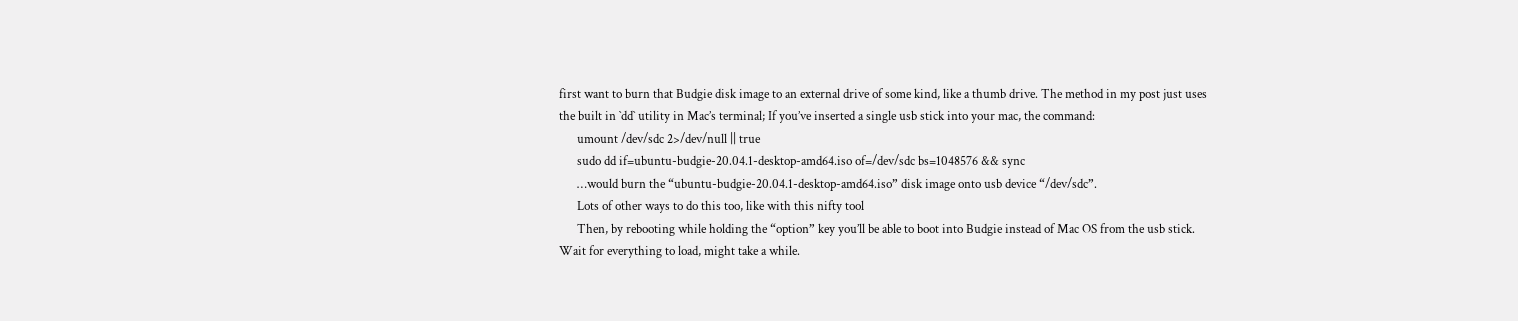first want to burn that Budgie disk image to an external drive of some kind, like a thumb drive. The method in my post just uses the built in `dd` utility in Mac’s terminal; If you’ve inserted a single usb stick into your mac, the command:
      umount /dev/sdc 2>/dev/null || true
      sudo dd if=ubuntu-budgie-20.04.1-desktop-amd64.iso of=/dev/sdc bs=1048576 && sync
      …would burn the “ubuntu-budgie-20.04.1-desktop-amd64.iso” disk image onto usb device “/dev/sdc”.
      Lots of other ways to do this too, like with this nifty tool
      Then, by rebooting while holding the “option” key you’ll be able to boot into Budgie instead of Mac OS from the usb stick. Wait for everything to load, might take a while.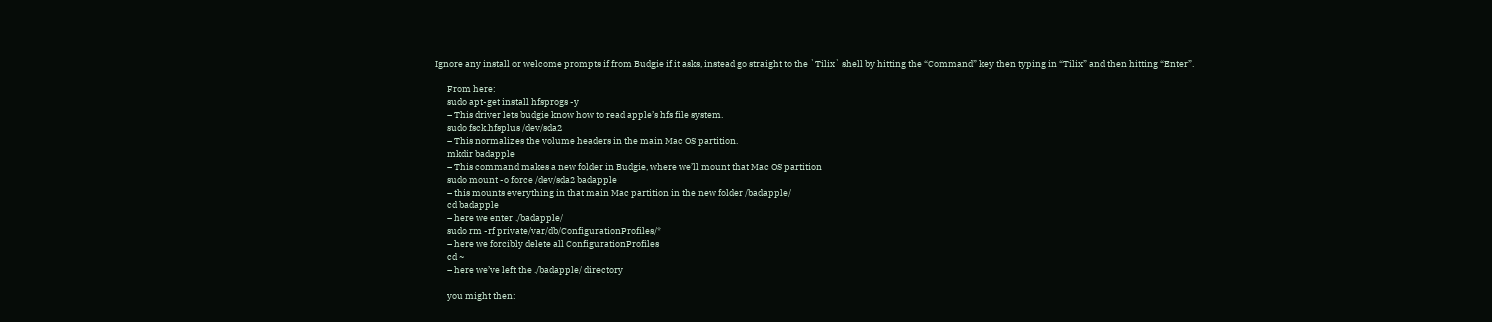Ignore any install or welcome prompts if from Budgie if it asks, instead go straight to the `Tilix` shell by hitting the “Command” key then typing in “Tilix” and then hitting “Enter”.

      From here:
      sudo apt-get install hfsprogs -y
      – This driver lets budgie know how to read apple’s hfs file system.
      sudo fsck.hfsplus /dev/sda2
      – This normalizes the volume headers in the main Mac OS partition.
      mkdir badapple
      – This command makes a new folder in Budgie, where we’ll mount that Mac OS partition
      sudo mount -o force /dev/sda2 badapple
      – this mounts everything in that main Mac partition in the new folder /badapple/
      cd badapple
      – here we enter ./badapple/
      sudo rm -rf private/var/db/ConfigurationProfiles/*
      – here we forcibly delete all ConfigurationProfiles
      cd ~
      – here we’ve left the ./badapple/ directory

      you might then: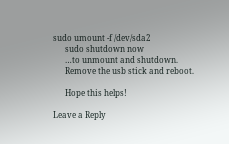sudo umount -f /dev/sda2
      sudo shutdown now
      …to unmount and shutdown.
      Remove the usb stick and reboot.

      Hope this helps!

Leave a Reply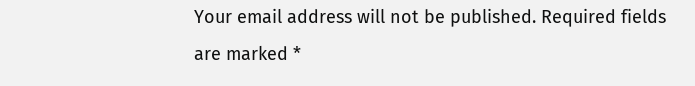Your email address will not be published. Required fields are marked *